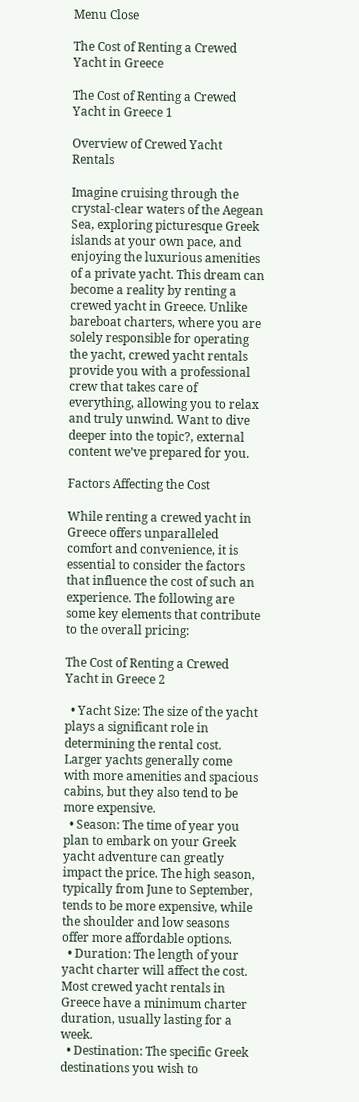Menu Close

The Cost of Renting a Crewed Yacht in Greece

The Cost of Renting a Crewed Yacht in Greece 1

Overview of Crewed Yacht Rentals

Imagine cruising through the crystal-clear waters of the Aegean Sea, exploring picturesque Greek islands at your own pace, and enjoying the luxurious amenities of a private yacht. This dream can become a reality by renting a crewed yacht in Greece. Unlike bareboat charters, where you are solely responsible for operating the yacht, crewed yacht rentals provide you with a professional crew that takes care of everything, allowing you to relax and truly unwind. Want to dive deeper into the topic?, external content we’ve prepared for you.

Factors Affecting the Cost

While renting a crewed yacht in Greece offers unparalleled comfort and convenience, it is essential to consider the factors that influence the cost of such an experience. The following are some key elements that contribute to the overall pricing:

The Cost of Renting a Crewed Yacht in Greece 2

  • Yacht Size: The size of the yacht plays a significant role in determining the rental cost. Larger yachts generally come with more amenities and spacious cabins, but they also tend to be more expensive.
  • Season: The time of year you plan to embark on your Greek yacht adventure can greatly impact the price. The high season, typically from June to September, tends to be more expensive, while the shoulder and low seasons offer more affordable options.
  • Duration: The length of your yacht charter will affect the cost. Most crewed yacht rentals in Greece have a minimum charter duration, usually lasting for a week.
  • Destination: The specific Greek destinations you wish to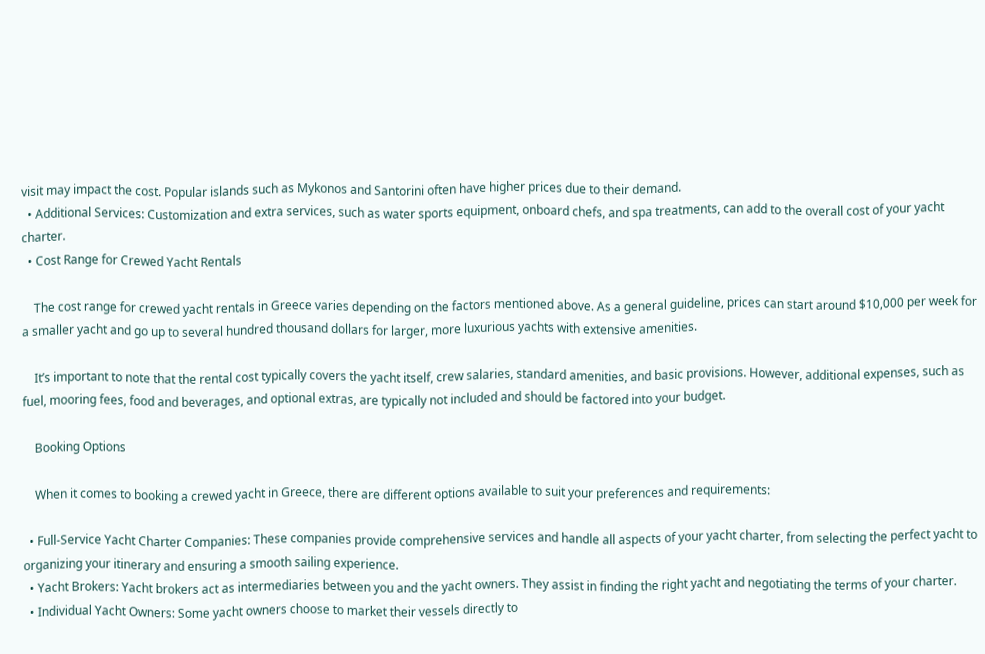visit may impact the cost. Popular islands such as Mykonos and Santorini often have higher prices due to their demand.
  • Additional Services: Customization and extra services, such as water sports equipment, onboard chefs, and spa treatments, can add to the overall cost of your yacht charter.
  • Cost Range for Crewed Yacht Rentals

    The cost range for crewed yacht rentals in Greece varies depending on the factors mentioned above. As a general guideline, prices can start around $10,000 per week for a smaller yacht and go up to several hundred thousand dollars for larger, more luxurious yachts with extensive amenities.

    It’s important to note that the rental cost typically covers the yacht itself, crew salaries, standard amenities, and basic provisions. However, additional expenses, such as fuel, mooring fees, food and beverages, and optional extras, are typically not included and should be factored into your budget.

    Booking Options

    When it comes to booking a crewed yacht in Greece, there are different options available to suit your preferences and requirements:

  • Full-Service Yacht Charter Companies: These companies provide comprehensive services and handle all aspects of your yacht charter, from selecting the perfect yacht to organizing your itinerary and ensuring a smooth sailing experience.
  • Yacht Brokers: Yacht brokers act as intermediaries between you and the yacht owners. They assist in finding the right yacht and negotiating the terms of your charter.
  • Individual Yacht Owners: Some yacht owners choose to market their vessels directly to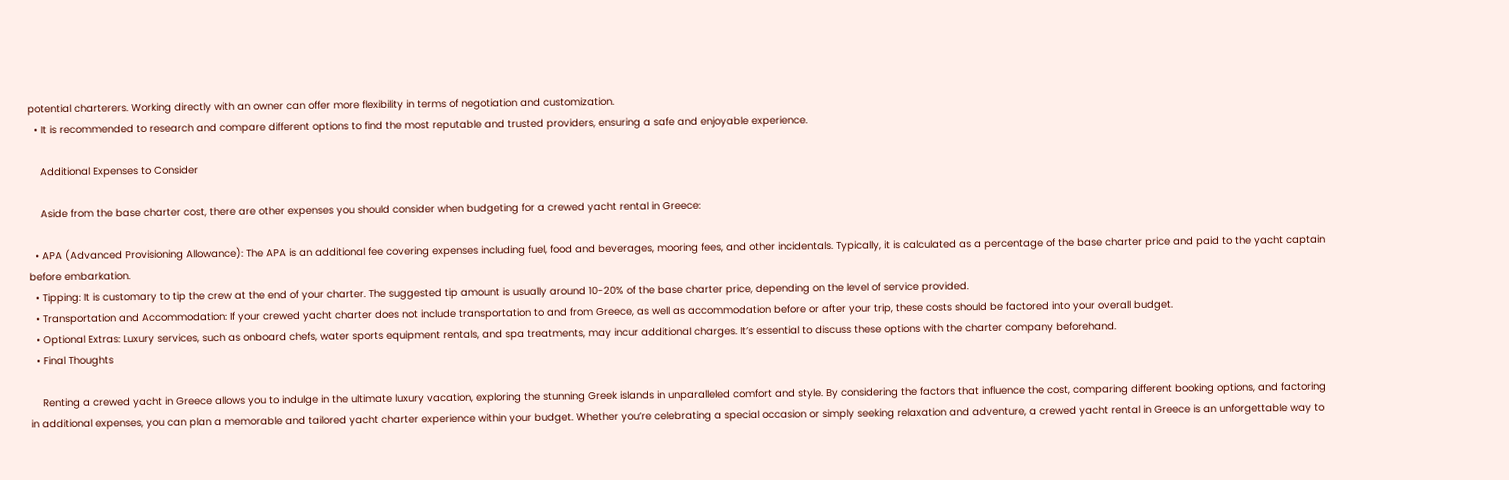potential charterers. Working directly with an owner can offer more flexibility in terms of negotiation and customization.
  • It is recommended to research and compare different options to find the most reputable and trusted providers, ensuring a safe and enjoyable experience.

    Additional Expenses to Consider

    Aside from the base charter cost, there are other expenses you should consider when budgeting for a crewed yacht rental in Greece:

  • APA (Advanced Provisioning Allowance): The APA is an additional fee covering expenses including fuel, food and beverages, mooring fees, and other incidentals. Typically, it is calculated as a percentage of the base charter price and paid to the yacht captain before embarkation.
  • Tipping: It is customary to tip the crew at the end of your charter. The suggested tip amount is usually around 10-20% of the base charter price, depending on the level of service provided.
  • Transportation and Accommodation: If your crewed yacht charter does not include transportation to and from Greece, as well as accommodation before or after your trip, these costs should be factored into your overall budget.
  • Optional Extras: Luxury services, such as onboard chefs, water sports equipment rentals, and spa treatments, may incur additional charges. It’s essential to discuss these options with the charter company beforehand.
  • Final Thoughts

    Renting a crewed yacht in Greece allows you to indulge in the ultimate luxury vacation, exploring the stunning Greek islands in unparalleled comfort and style. By considering the factors that influence the cost, comparing different booking options, and factoring in additional expenses, you can plan a memorable and tailored yacht charter experience within your budget. Whether you’re celebrating a special occasion or simply seeking relaxation and adventure, a crewed yacht rental in Greece is an unforgettable way to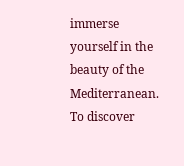immerse yourself in the beauty of the Mediterranean. To discover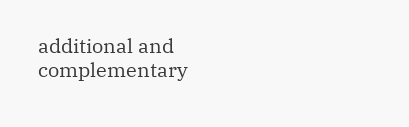additional and complementary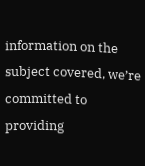information on the subject covered, we’re committed to providing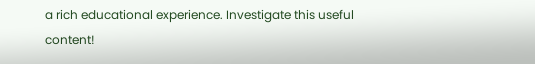a rich educational experience. Investigate this useful content!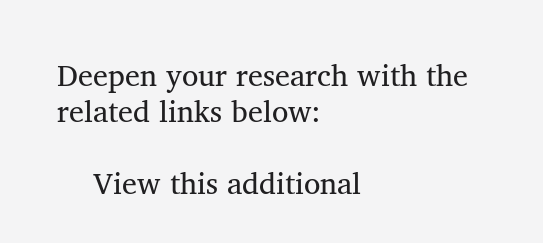Deepen your research with the related links below:

    View this additional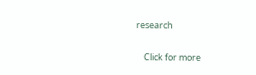research

    Click for more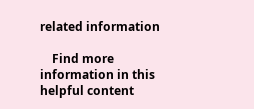related information

    Find more information in this helpful content